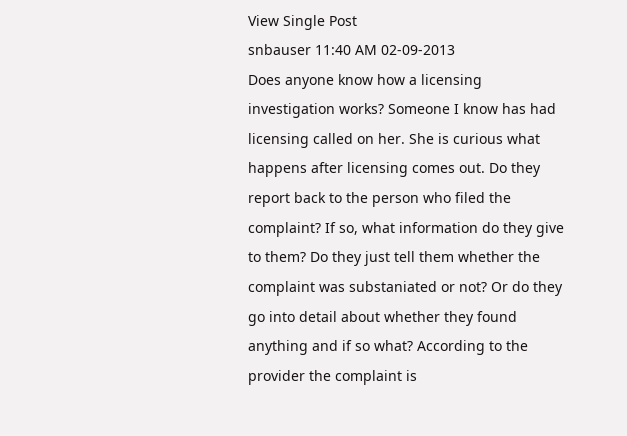View Single Post
snbauser 11:40 AM 02-09-2013
Does anyone know how a licensing investigation works? Someone I know has had licensing called on her. She is curious what happens after licensing comes out. Do they report back to the person who filed the complaint? If so, what information do they give to them? Do they just tell them whether the complaint was substaniated or not? Or do they go into detail about whether they found anything and if so what? According to the provider the complaint is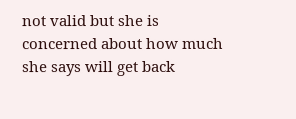not valid but she is concerned about how much she says will get back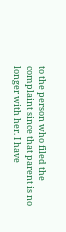to the person who filed the complaint since that parent is no longer with her. I have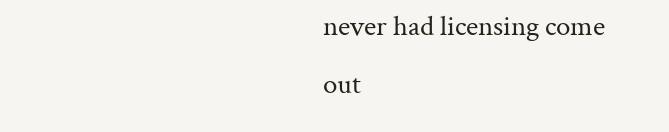never had licensing come out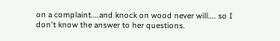on a complaint....and knock on wood never will.... so I don't know the answer to her questions.